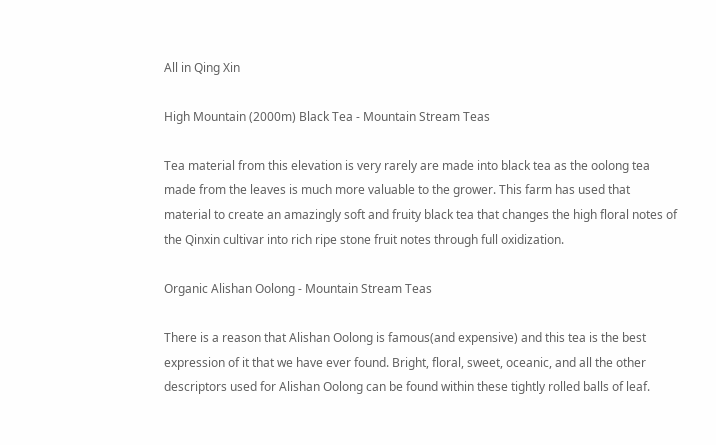All in Qing Xin

High Mountain (2000m) Black Tea - Mountain Stream Teas

Tea material from this elevation is very rarely are made into black tea as the oolong tea made from the leaves is much more valuable to the grower. This farm has used that material to create an amazingly soft and fruity black tea that changes the high floral notes of the Qinxin cultivar into rich ripe stone fruit notes through full oxidization.

Organic Alishan Oolong - Mountain Stream Teas

There is a reason that Alishan Oolong is famous(and expensive) and this tea is the best expression of it that we have ever found. Bright, floral, sweet, oceanic, and all the other descriptors used for Alishan Oolong can be found within these tightly rolled balls of leaf.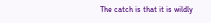The catch is that it is wildly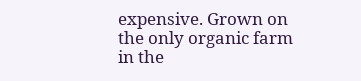expensive. Grown on the only organic farm in the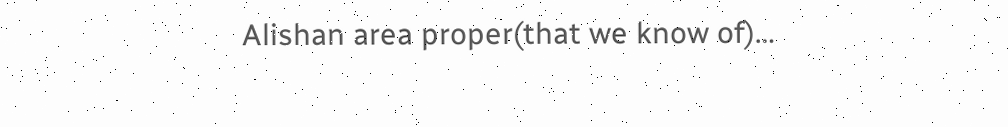Alishan area proper(that we know of)…